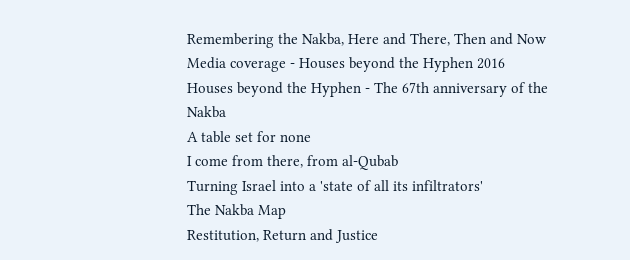Remembering the Nakba, Here and There, Then and Now
Media coverage - Houses beyond the Hyphen 2016
Houses beyond the Hyphen - The 67th anniversary of the Nakba
A table set for none
I come from there, from al-Qubab
Turning Israel into a 'state of all its infiltrators'
The Nakba Map
Restitution, Return and Justice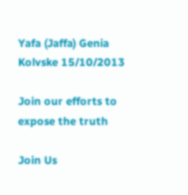Yafa (Jaffa) Genia Kolvske 15/10/2013

Join our efforts to expose the truth

Join Us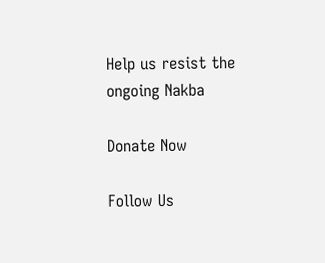Help us resist the ongoing Nakba

Donate Now

Follow Us